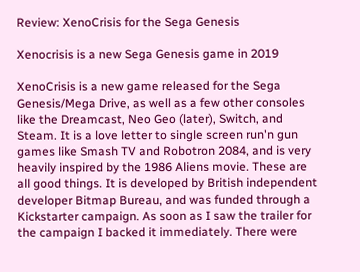Review: XenoCrisis for the Sega Genesis

Xenocrisis is a new Sega Genesis game in 2019

XenoCrisis is a new game released for the Sega Genesis/Mega Drive, as well as a few other consoles like the Dreamcast, Neo Geo (later), Switch, and Steam. It is a love letter to single screen run'n gun games like Smash TV and Robotron 2084, and is very heavily inspired by the 1986 Aliens movie. These are all good things. It is developed by British independent developer Bitmap Bureau, and was funded through a Kickstarter campaign. As soon as I saw the trailer for the campaign I backed it immediately. There were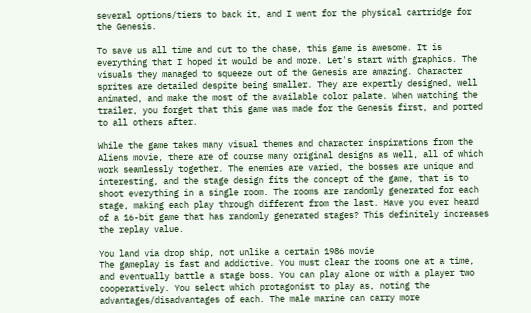several options/tiers to back it, and I went for the physical cartridge for the Genesis.

To save us all time and cut to the chase, this game is awesome. It is everything that I hoped it would be and more. Let's start with graphics. The visuals they managed to squeeze out of the Genesis are amazing. Character sprites are detailed despite being smaller. They are expertly designed, well animated, and make the most of the available color palate. When watching the trailer, you forget that this game was made for the Genesis first, and ported to all others after.

While the game takes many visual themes and character inspirations from the Aliens movie, there are of course many original designs as well, all of which work seamlessly together. The enemies are varied, the bosses are unique and interesting, and the stage design fits the concept of the game, that is to shoot everything in a single room. The rooms are randomly generated for each stage, making each play through different from the last. Have you ever heard of a 16-bit game that has randomly generated stages? This definitely increases the replay value.

You land via drop ship, not unlike a certain 1986 movie
The gameplay is fast and addictive. You must clear the rooms one at a time, and eventually battle a stage boss. You can play alone or with a player two cooperatively. You select which protagonist to play as, noting the advantages/disadvantages of each. The male marine can carry more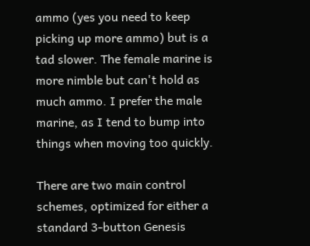ammo (yes you need to keep picking up more ammo) but is a tad slower. The female marine is more nimble but can't hold as much ammo. I prefer the male marine, as I tend to bump into things when moving too quickly.

There are two main control schemes, optimized for either a standard 3-button Genesis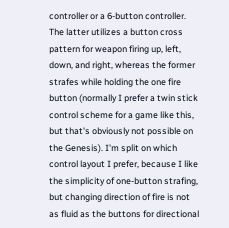controller or a 6-button controller. The latter utilizes a button cross pattern for weapon firing up, left, down, and right, whereas the former strafes while holding the one fire button (normally I prefer a twin stick control scheme for a game like this, but that's obviously not possible on the Genesis). I'm split on which control layout I prefer, because I like the simplicity of one-button strafing, but changing direction of fire is not as fluid as the buttons for directional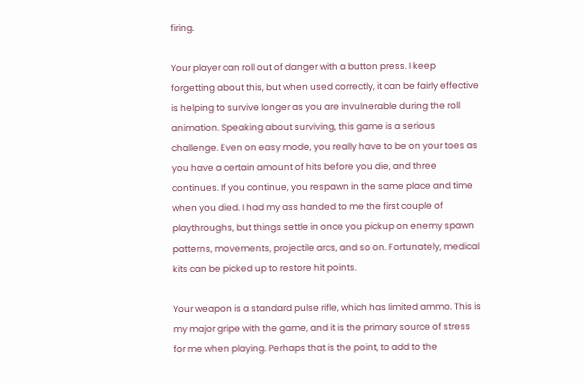firing.

Your player can roll out of danger with a button press. I keep forgetting about this, but when used correctly, it can be fairly effective is helping to survive longer as you are invulnerable during the roll animation. Speaking about surviving, this game is a serious challenge. Even on easy mode, you really have to be on your toes as you have a certain amount of hits before you die, and three continues. If you continue, you respawn in the same place and time when you died. I had my ass handed to me the first couple of playthroughs, but things settle in once you pickup on enemy spawn patterns, movements, projectile arcs, and so on. Fortunately, medical kits can be picked up to restore hit points.

Your weapon is a standard pulse rifle, which has limited ammo. This is my major gripe with the game, and it is the primary source of stress for me when playing. Perhaps that is the point, to add to the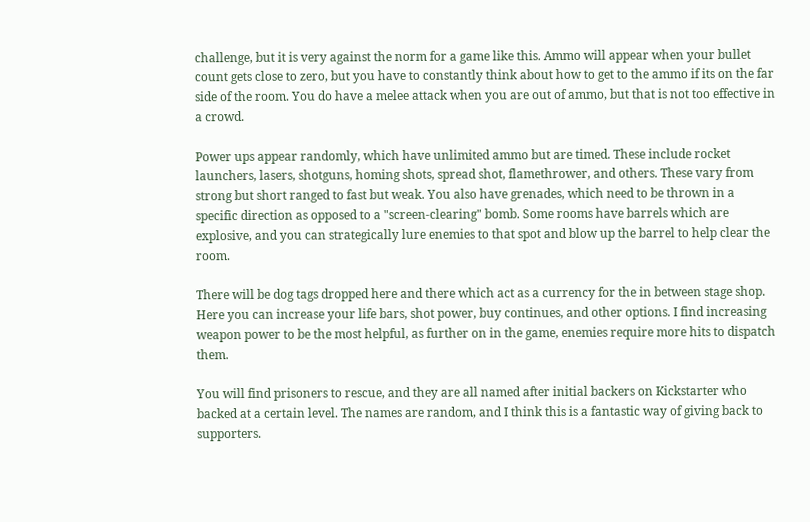challenge, but it is very against the norm for a game like this. Ammo will appear when your bullet count gets close to zero, but you have to constantly think about how to get to the ammo if its on the far side of the room. You do have a melee attack when you are out of ammo, but that is not too effective in a crowd.

Power ups appear randomly, which have unlimited ammo but are timed. These include rocket launchers, lasers, shotguns, homing shots, spread shot, flamethrower, and others. These vary from strong but short ranged to fast but weak. You also have grenades, which need to be thrown in a specific direction as opposed to a "screen-clearing" bomb. Some rooms have barrels which are explosive, and you can strategically lure enemies to that spot and blow up the barrel to help clear the room.

There will be dog tags dropped here and there which act as a currency for the in between stage shop. Here you can increase your life bars, shot power, buy continues, and other options. I find increasing weapon power to be the most helpful, as further on in the game, enemies require more hits to dispatch them.

You will find prisoners to rescue, and they are all named after initial backers on Kickstarter who backed at a certain level. The names are random, and I think this is a fantastic way of giving back to supporters.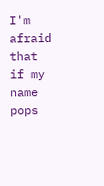I'm afraid that if my name pops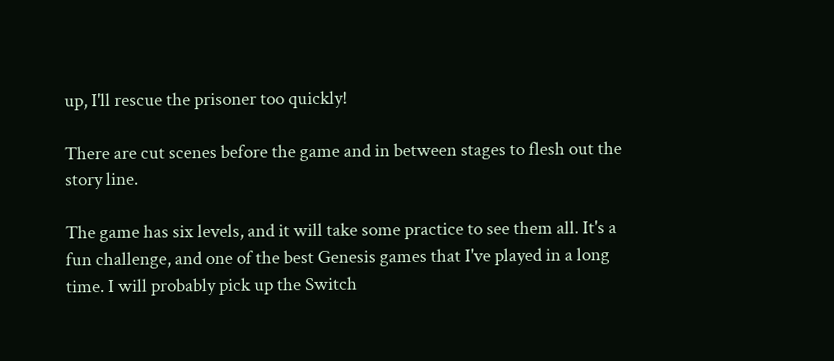up, I'll rescue the prisoner too quickly!

There are cut scenes before the game and in between stages to flesh out the story line.

The game has six levels, and it will take some practice to see them all. It's a fun challenge, and one of the best Genesis games that I've played in a long time. I will probably pick up the Switch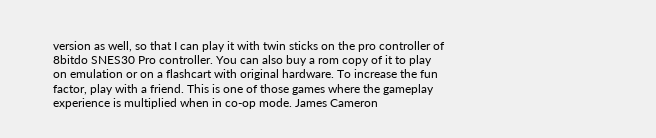version as well, so that I can play it with twin sticks on the pro controller of 8bitdo SNES30 Pro controller. You can also buy a rom copy of it to play on emulation or on a flashcart with original hardware. To increase the fun factor, play with a friend. This is one of those games where the gameplay experience is multiplied when in co-op mode. James Cameron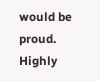would be proud. Highly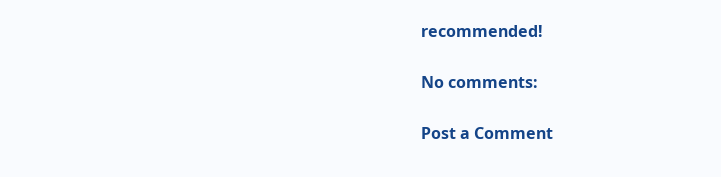recommended!

No comments:

Post a Comment